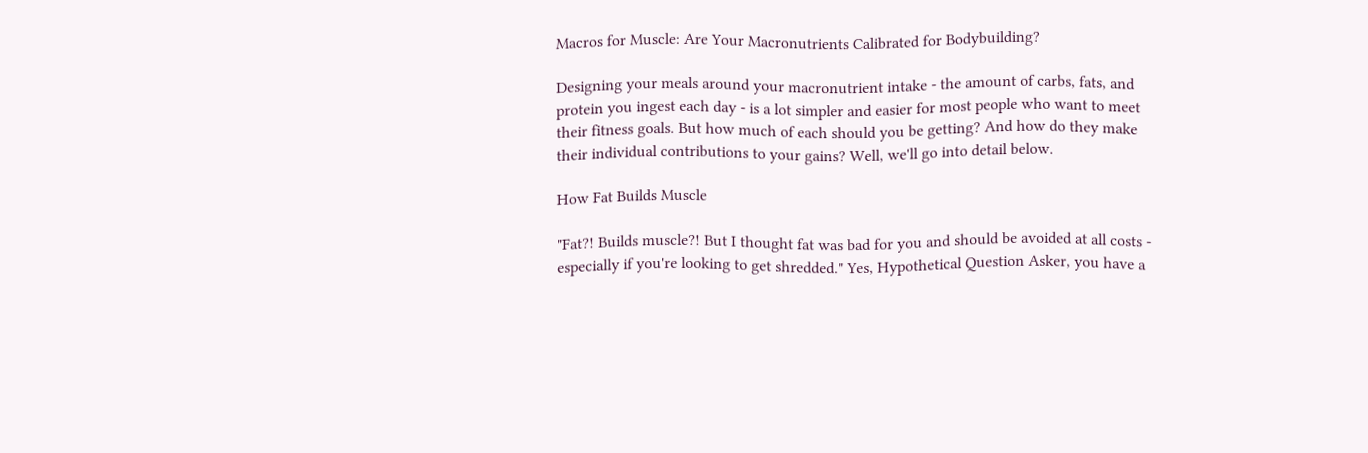Macros for Muscle: Are Your Macronutrients Calibrated for Bodybuilding?

Designing your meals around your macronutrient intake - the amount of carbs, fats, and protein you ingest each day - is a lot simpler and easier for most people who want to meet their fitness goals. But how much of each should you be getting? And how do they make their individual contributions to your gains? Well, we'll go into detail below.

How Fat Builds Muscle

"Fat?! Builds muscle?! But I thought fat was bad for you and should be avoided at all costs - especially if you're looking to get shredded." Yes, Hypothetical Question Asker, you have a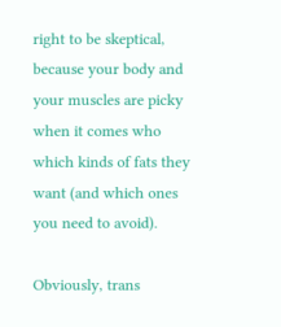right to be skeptical, because your body and your muscles are picky when it comes who which kinds of fats they want (and which ones you need to avoid).

Obviously, trans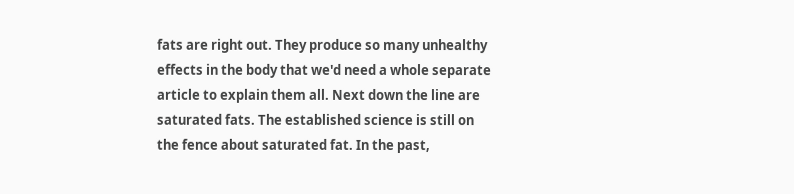fats are right out. They produce so many unhealthy effects in the body that we'd need a whole separate article to explain them all. Next down the line are saturated fats. The established science is still on the fence about saturated fat. In the past,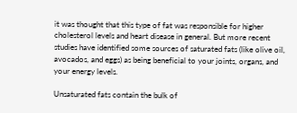it was thought that this type of fat was responsible for higher cholesterol levels and heart disease in general. But more recent studies have identified some sources of saturated fats (like olive oil, avocados, and eggs) as being beneficial to your joints, organs, and your energy levels.

Unsaturated fats contain the bulk of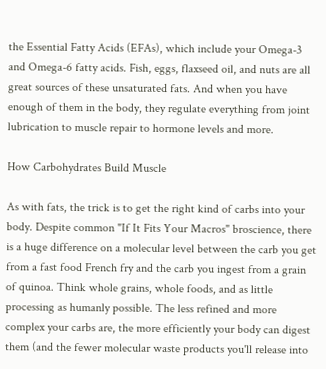the Essential Fatty Acids (EFAs), which include your Omega-3 and Omega-6 fatty acids. Fish, eggs, flaxseed oil, and nuts are all great sources of these unsaturated fats. And when you have enough of them in the body, they regulate everything from joint lubrication to muscle repair to hormone levels and more.

How Carbohydrates Build Muscle

As with fats, the trick is to get the right kind of carbs into your body. Despite common "If It Fits Your Macros" broscience, there is a huge difference on a molecular level between the carb you get from a fast food French fry and the carb you ingest from a grain of quinoa. Think whole grains, whole foods, and as little processing as humanly possible. The less refined and more complex your carbs are, the more efficiently your body can digest them (and the fewer molecular waste products you'll release into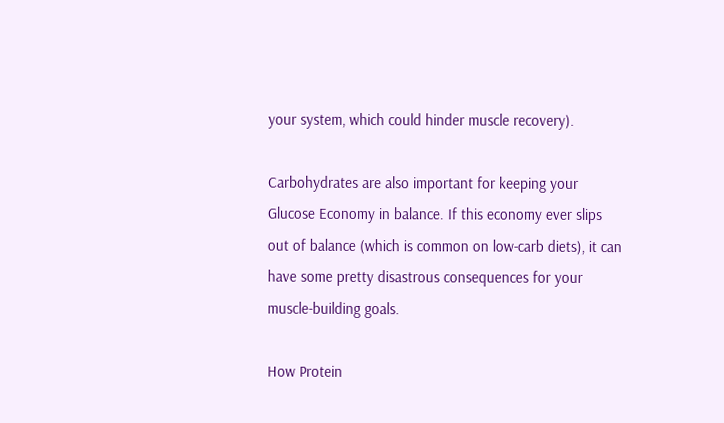your system, which could hinder muscle recovery).

Carbohydrates are also important for keeping your Glucose Economy in balance. If this economy ever slips out of balance (which is common on low-carb diets), it can have some pretty disastrous consequences for your muscle-building goals.

How Protein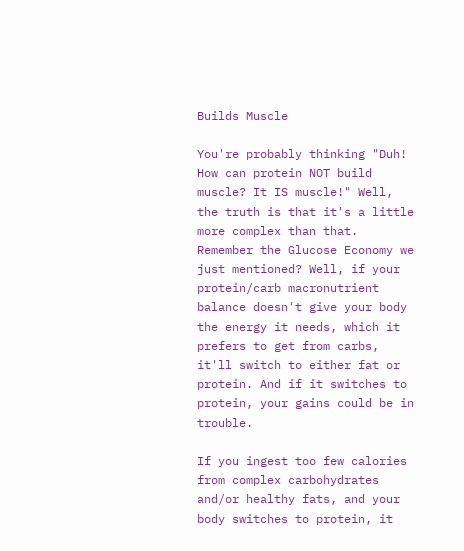Builds Muscle

You're probably thinking "Duh! How can protein NOT build muscle? It IS muscle!" Well, the truth is that it's a little more complex than that. Remember the Glucose Economy we just mentioned? Well, if your protein/carb macronutrient balance doesn't give your body the energy it needs, which it prefers to get from carbs, it'll switch to either fat or protein. And if it switches to protein, your gains could be in trouble.

If you ingest too few calories from complex carbohydrates and/or healthy fats, and your body switches to protein, it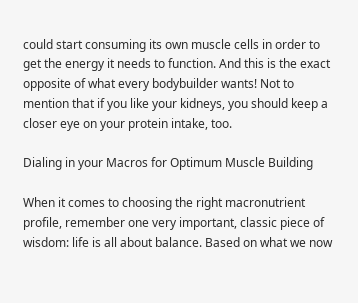could start consuming its own muscle cells in order to get the energy it needs to function. And this is the exact opposite of what every bodybuilder wants! Not to mention that if you like your kidneys, you should keep a closer eye on your protein intake, too.

Dialing in your Macros for Optimum Muscle Building

When it comes to choosing the right macronutrient profile, remember one very important, classic piece of wisdom: life is all about balance. Based on what we now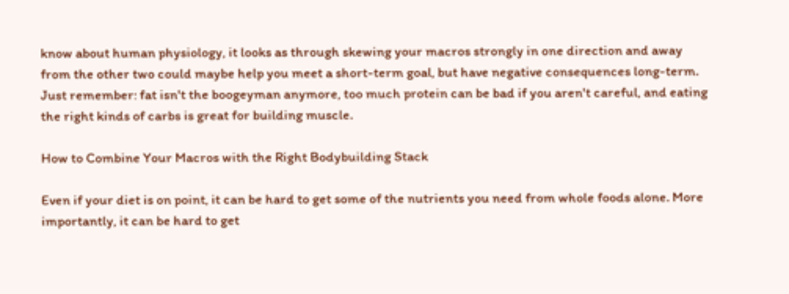know about human physiology, it looks as through skewing your macros strongly in one direction and away from the other two could maybe help you meet a short-term goal, but have negative consequences long-term. Just remember: fat isn't the boogeyman anymore, too much protein can be bad if you aren't careful, and eating the right kinds of carbs is great for building muscle.

How to Combine Your Macros with the Right Bodybuilding Stack

Even if your diet is on point, it can be hard to get some of the nutrients you need from whole foods alone. More importantly, it can be hard to get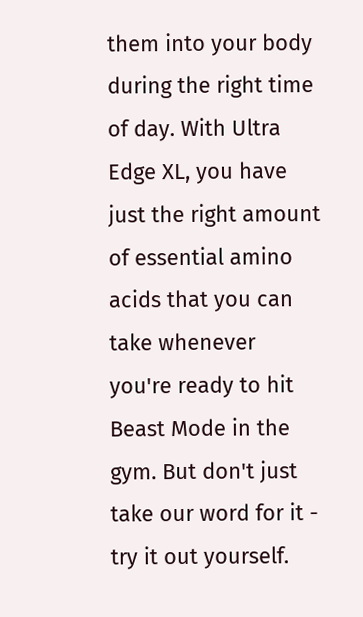them into your body during the right time of day. With Ultra Edge XL, you have just the right amount of essential amino acids that you can take whenever you're ready to hit Beast Mode in the gym. But don't just take our word for it - try it out yourself.